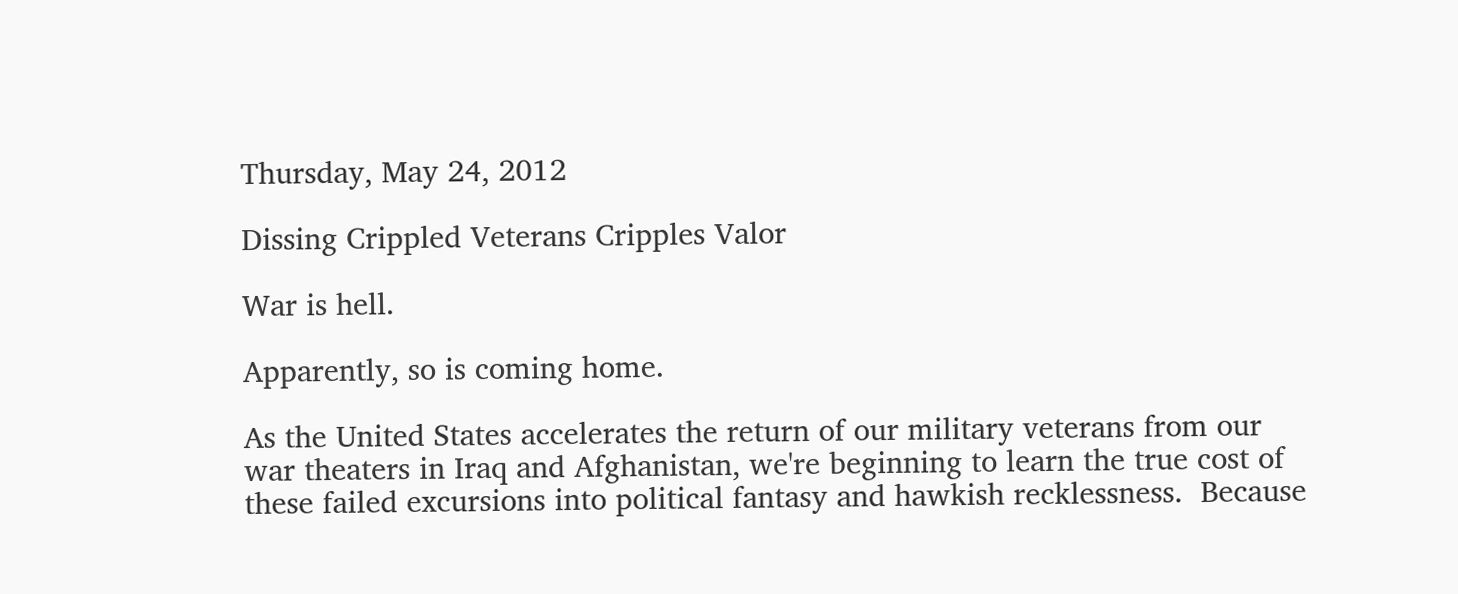Thursday, May 24, 2012

Dissing Crippled Veterans Cripples Valor

War is hell.

Apparently, so is coming home.

As the United States accelerates the return of our military veterans from our war theaters in Iraq and Afghanistan, we're beginning to learn the true cost of these failed excursions into political fantasy and hawkish recklessness.  Because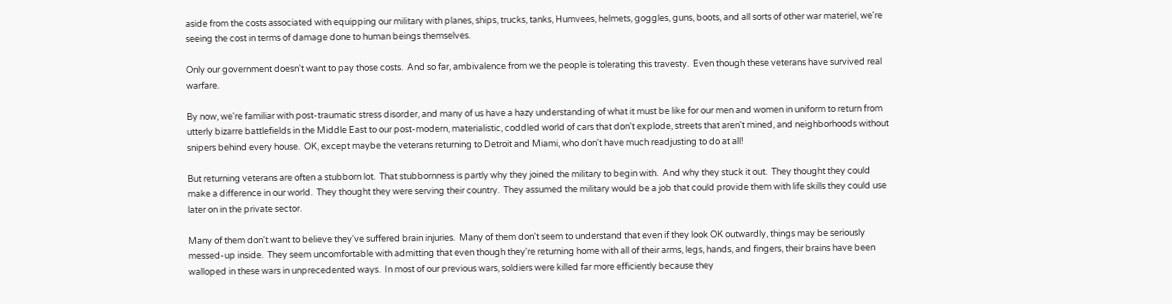aside from the costs associated with equipping our military with planes, ships, trucks, tanks, Humvees, helmets, goggles, guns, boots, and all sorts of other war materiel, we're seeing the cost in terms of damage done to human beings themselves.

Only our government doesn't want to pay those costs.  And so far, ambivalence from we the people is tolerating this travesty.  Even though these veterans have survived real warfare.

By now, we're familiar with post-traumatic stress disorder, and many of us have a hazy understanding of what it must be like for our men and women in uniform to return from utterly bizarre battlefields in the Middle East to our post-modern, materialistic, coddled world of cars that don't explode, streets that aren't mined, and neighborhoods without snipers behind every house.  OK, except maybe the veterans returning to Detroit and Miami, who don't have much readjusting to do at all!

But returning veterans are often a stubborn lot.  That stubbornness is partly why they joined the military to begin with.  And why they stuck it out.  They thought they could make a difference in our world.  They thought they were serving their country.  They assumed the military would be a job that could provide them with life skills they could use later on in the private sector.

Many of them don't want to believe they've suffered brain injuries.  Many of them don't seem to understand that even if they look OK outwardly, things may be seriously messed-up inside.  They seem uncomfortable with admitting that even though they're returning home with all of their arms, legs, hands, and fingers, their brains have been walloped in these wars in unprecedented ways.  In most of our previous wars, soldiers were killed far more efficiently because they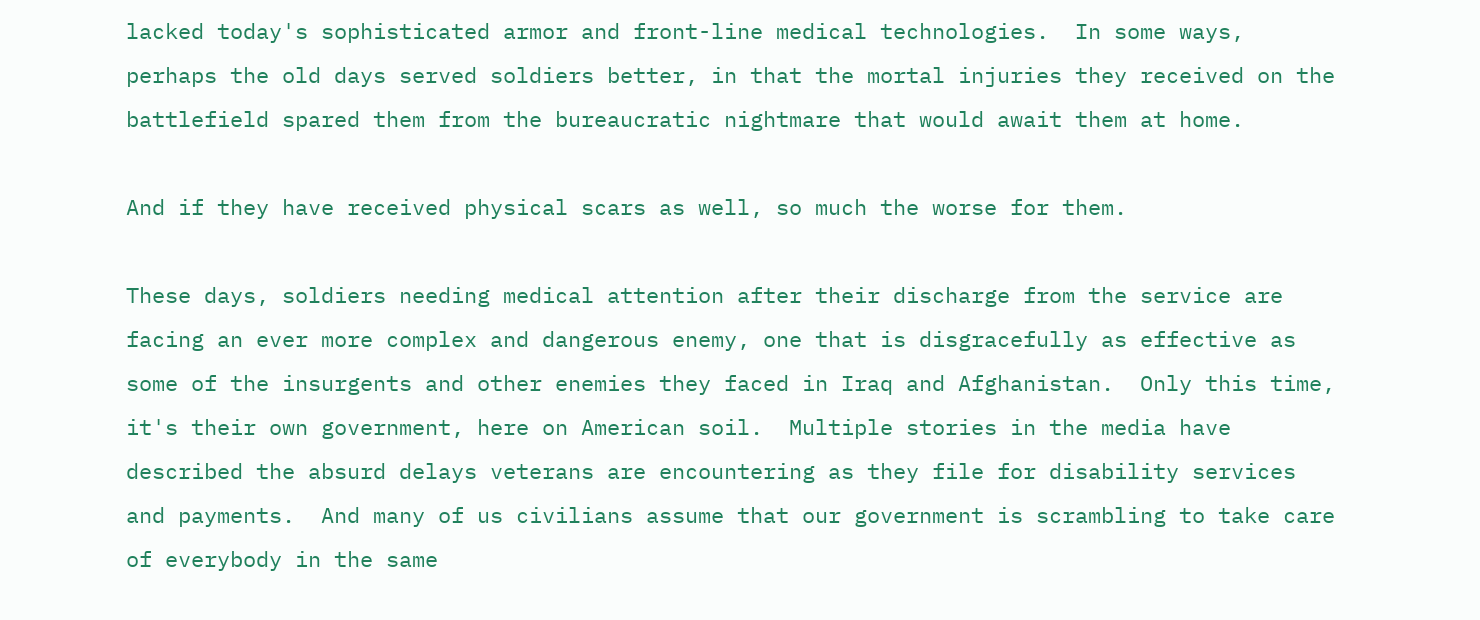lacked today's sophisticated armor and front-line medical technologies.  In some ways, perhaps the old days served soldiers better, in that the mortal injuries they received on the battlefield spared them from the bureaucratic nightmare that would await them at home.

And if they have received physical scars as well, so much the worse for them.

These days, soldiers needing medical attention after their discharge from the service are facing an ever more complex and dangerous enemy, one that is disgracefully as effective as some of the insurgents and other enemies they faced in Iraq and Afghanistan.  Only this time, it's their own government, here on American soil.  Multiple stories in the media have described the absurd delays veterans are encountering as they file for disability services and payments.  And many of us civilians assume that our government is scrambling to take care of everybody in the same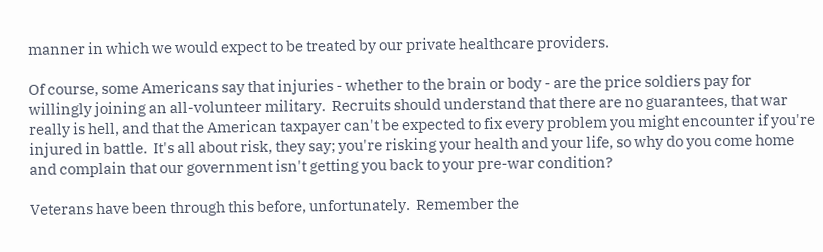manner in which we would expect to be treated by our private healthcare providers.

Of course, some Americans say that injuries - whether to the brain or body - are the price soldiers pay for willingly joining an all-volunteer military.  Recruits should understand that there are no guarantees, that war really is hell, and that the American taxpayer can't be expected to fix every problem you might encounter if you're injured in battle.  It's all about risk, they say; you're risking your health and your life, so why do you come home and complain that our government isn't getting you back to your pre-war condition?

Veterans have been through this before, unfortunately.  Remember the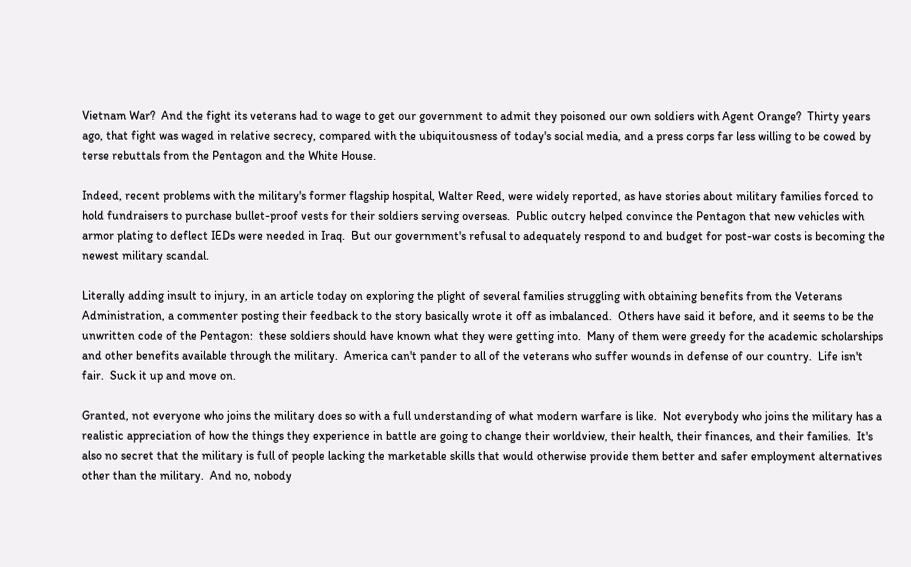Vietnam War?  And the fight its veterans had to wage to get our government to admit they poisoned our own soldiers with Agent Orange?  Thirty years ago, that fight was waged in relative secrecy, compared with the ubiquitousness of today's social media, and a press corps far less willing to be cowed by terse rebuttals from the Pentagon and the White House.

Indeed, recent problems with the military's former flagship hospital, Walter Reed, were widely reported, as have stories about military families forced to hold fundraisers to purchase bullet-proof vests for their soldiers serving overseas.  Public outcry helped convince the Pentagon that new vehicles with armor plating to deflect IEDs were needed in Iraq.  But our government's refusal to adequately respond to and budget for post-war costs is becoming the newest military scandal.

Literally adding insult to injury, in an article today on exploring the plight of several families struggling with obtaining benefits from the Veterans Administration, a commenter posting their feedback to the story basically wrote it off as imbalanced.  Others have said it before, and it seems to be the unwritten code of the Pentagon:  these soldiers should have known what they were getting into.  Many of them were greedy for the academic scholarships and other benefits available through the military.  America can't pander to all of the veterans who suffer wounds in defense of our country.  Life isn't fair.  Suck it up and move on.

Granted, not everyone who joins the military does so with a full understanding of what modern warfare is like.  Not everybody who joins the military has a realistic appreciation of how the things they experience in battle are going to change their worldview, their health, their finances, and their families.  It's also no secret that the military is full of people lacking the marketable skills that would otherwise provide them better and safer employment alternatives other than the military.  And no, nobody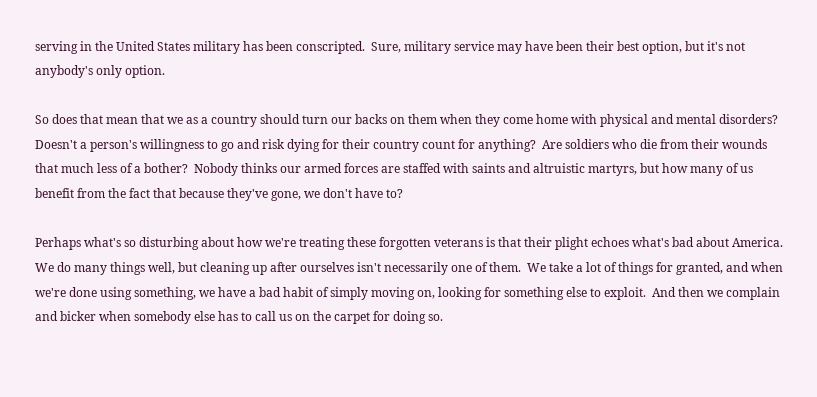serving in the United States military has been conscripted.  Sure, military service may have been their best option, but it's not anybody's only option.

So does that mean that we as a country should turn our backs on them when they come home with physical and mental disorders?  Doesn't a person's willingness to go and risk dying for their country count for anything?  Are soldiers who die from their wounds that much less of a bother?  Nobody thinks our armed forces are staffed with saints and altruistic martyrs, but how many of us benefit from the fact that because they've gone, we don't have to?

Perhaps what's so disturbing about how we're treating these forgotten veterans is that their plight echoes what's bad about America.  We do many things well, but cleaning up after ourselves isn't necessarily one of them.  We take a lot of things for granted, and when we're done using something, we have a bad habit of simply moving on, looking for something else to exploit.  And then we complain and bicker when somebody else has to call us on the carpet for doing so.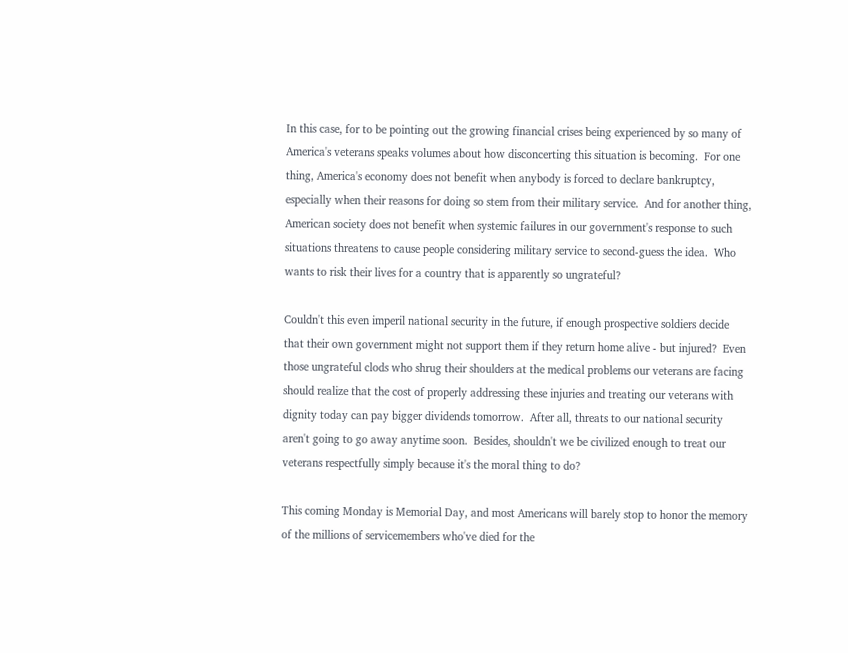In this case, for to be pointing out the growing financial crises being experienced by so many of America's veterans speaks volumes about how disconcerting this situation is becoming.  For one thing, America's economy does not benefit when anybody is forced to declare bankruptcy, especially when their reasons for doing so stem from their military service.  And for another thing, American society does not benefit when systemic failures in our government's response to such situations threatens to cause people considering military service to second-guess the idea.  Who wants to risk their lives for a country that is apparently so ungrateful?

Couldn't this even imperil national security in the future, if enough prospective soldiers decide that their own government might not support them if they return home alive - but injured?  Even those ungrateful clods who shrug their shoulders at the medical problems our veterans are facing should realize that the cost of properly addressing these injuries and treating our veterans with dignity today can pay bigger dividends tomorrow.  After all, threats to our national security aren't going to go away anytime soon.  Besides, shouldn't we be civilized enough to treat our veterans respectfully simply because it's the moral thing to do?

This coming Monday is Memorial Day, and most Americans will barely stop to honor the memory of the millions of servicemembers who've died for the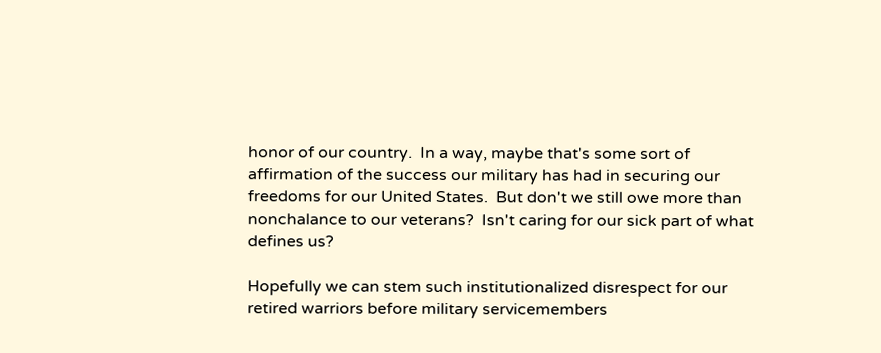honor of our country.  In a way, maybe that's some sort of affirmation of the success our military has had in securing our freedoms for our United States.  But don't we still owe more than nonchalance to our veterans?  Isn't caring for our sick part of what defines us?

Hopefully we can stem such institutionalized disrespect for our retired warriors before military servicemembers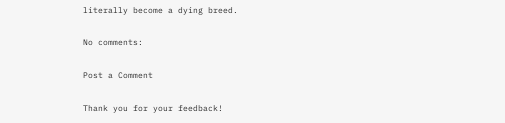literally become a dying breed.

No comments:

Post a Comment

Thank you for your feedback!